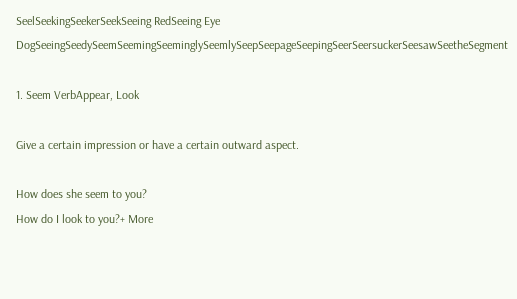SeelSeekingSeekerSeekSeeing RedSeeing Eye DogSeeingSeedySeemSeemingSeeminglySeemlySeepSeepageSeepingSeerSeersuckerSeesawSeetheSegment

1. Seem VerbAppear, Look

Give a certain impression or have a certain outward aspect.

How does she seem to you?
How do I look to you?+ More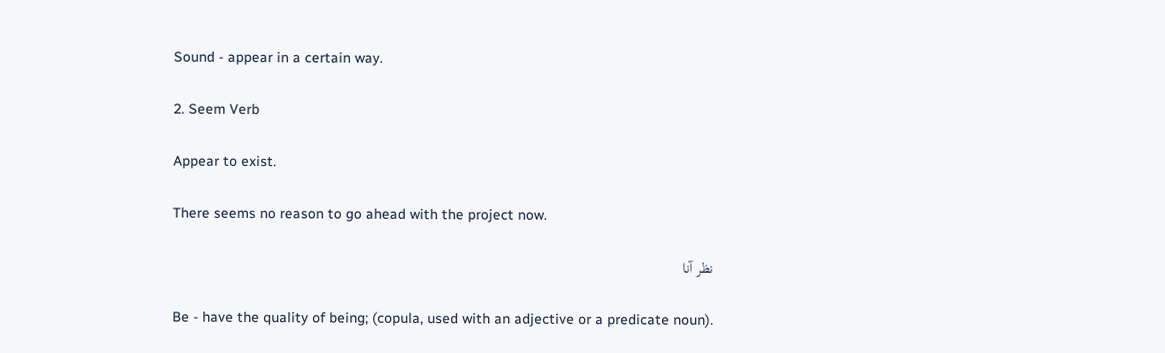Sound - appear in a certain way.

2. Seem Verb

Appear to exist.

There seems no reason to go ahead with the project now.

نظر آنا

Be - have the quality of being; (copula, used with an adjective or a predicate noun).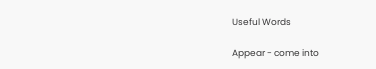Useful Words

Appear - come into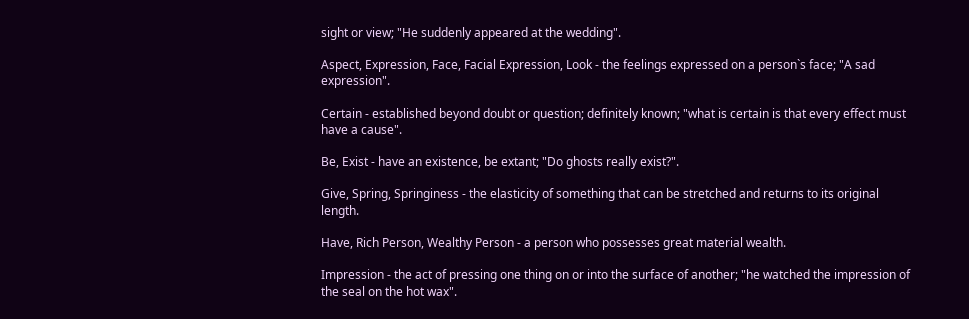sight or view; "He suddenly appeared at the wedding".

Aspect, Expression, Face, Facial Expression, Look - the feelings expressed on a person`s face; "A sad expression".

Certain - established beyond doubt or question; definitely known; "what is certain is that every effect must have a cause".

Be, Exist - have an existence, be extant; "Do ghosts really exist?".

Give, Spring, Springiness - the elasticity of something that can be stretched and returns to its original length.

Have, Rich Person, Wealthy Person - a person who possesses great material wealth.

Impression - the act of pressing one thing on or into the surface of another; "he watched the impression of the seal on the hot wax".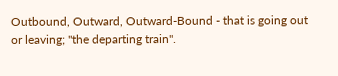Outbound, Outward, Outward-Bound - that is going out or leaving; "the departing train".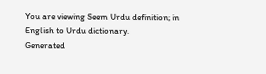You are viewing Seem Urdu definition; in English to Urdu dictionary.
Generated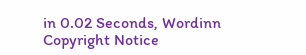in 0.02 Seconds, Wordinn Copyright Notice